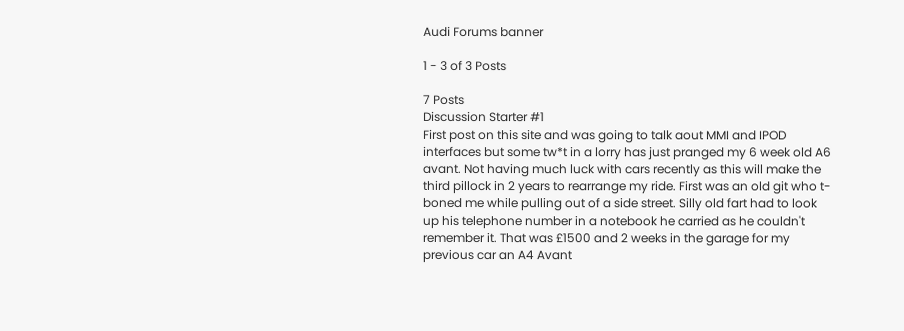Audi Forums banner

1 - 3 of 3 Posts

7 Posts
Discussion Starter #1
First post on this site and was going to talk aout MMI and IPOD interfaces but some tw*t in a lorry has just pranged my 6 week old A6 avant. Not having much luck with cars recently as this will make the third pillock in 2 years to rearrange my ride. First was an old git who t-boned me while pulling out of a side street. Silly old fart had to look up his telephone number in a notebook he carried as he couldn't remember it. That was £1500 and 2 weeks in the garage for my previous car an A4 Avant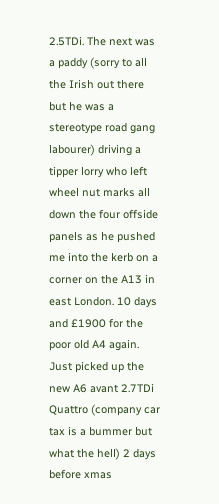2.5TDi. The next was a paddy (sorry to all the Irish out there but he was a stereotype road gang labourer) driving a tipper lorry who left wheel nut marks all down the four offside panels as he pushed me into the kerb on a corner on the A13 in east London. 10 days and £1900 for the poor old A4 again. Just picked up the new A6 avant 2.7TDi Quattro (company car tax is a bummer but what the hell) 2 days before xmas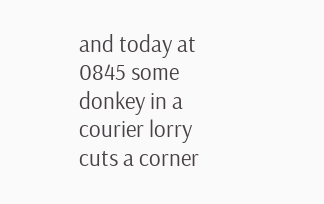and today at 0845 some donkey in a courier lorry cuts a corner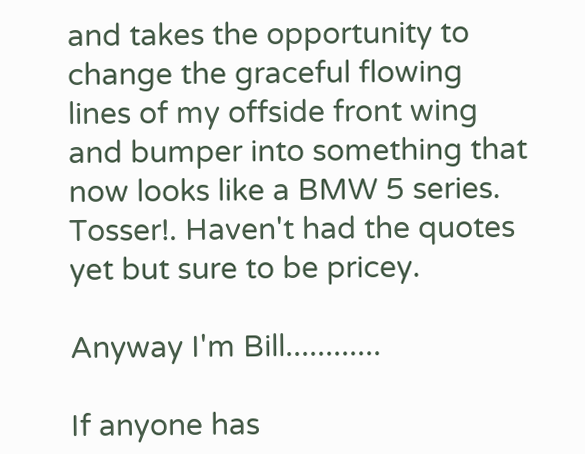and takes the opportunity to change the graceful flowing lines of my offside front wing and bumper into something that now looks like a BMW 5 series. Tosser!. Haven't had the quotes yet but sure to be pricey.

Anyway I'm Bill............

If anyone has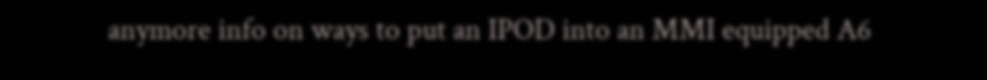anymore info on ways to put an IPOD into an MMI equipped A6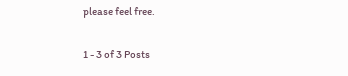please feel free.

1 - 3 of 3 Posts